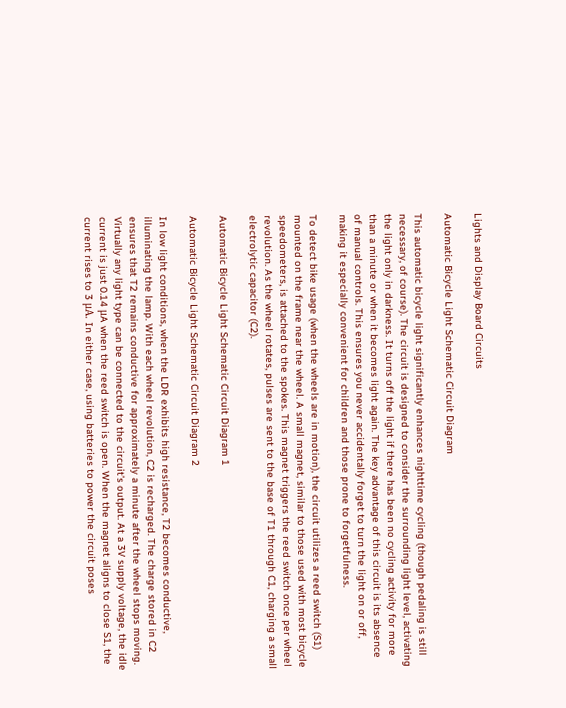Lights and Display Board Circuits

Automatic Bicycle Light Schematic Circuit Diagram

This automatic bicycle light significantly enhances nighttime cycling (though pedaling is still necessary, of course). The circuit is designed to consider the surrounding light level, activating the light only in darkness. It turns off the light if there has been no cycling activity for more than a minute or when it becomes light again. The key advantage of this circuit is its absence of manual controls. This ensures you never accidentally forget to turn the light on or off, making it especially convenient for children and those prone to forgetfulness.

To detect bike usage (when the wheels are in motion), the circuit utilizes a reed switch (S1) mounted on the frame near the wheel. A small magnet, similar to those used with most bicycle speedometers, is attached to the spokes. This magnet triggers the reed switch once per wheel revolution. As the wheel rotates, pulses are sent to the base of T1 through C1, charging a small electrolytic capacitor (C2).

Automatic Bicycle Light Schematic Circuit Diagram 1

Automatic Bicycle Light Schematic Circuit Diagram 2

In low light conditions, when the LDR exhibits high resistance, T2 becomes conductive, illuminating the lamp. With each wheel revolution, C2 is recharged. The charge stored in C2 ensures that T2 remains conductive for approximately a minute after the wheel stops moving. Virtually any light type can be connected to the circuit’s output. At a 3V supply voltage, the idle current is just 0.14 μA when the reed switch is open. When the magnet aligns to close S1, the current rises to 3 μA. In either case, using batteries to power the circuit poses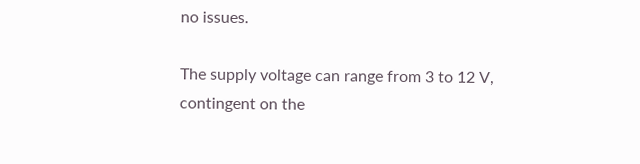no issues.

The supply voltage can range from 3 to 12 V, contingent on the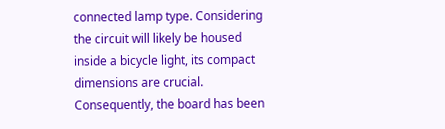connected lamp type. Considering the circuit will likely be housed inside a bicycle light, its compact dimensions are crucial. Consequently, the board has been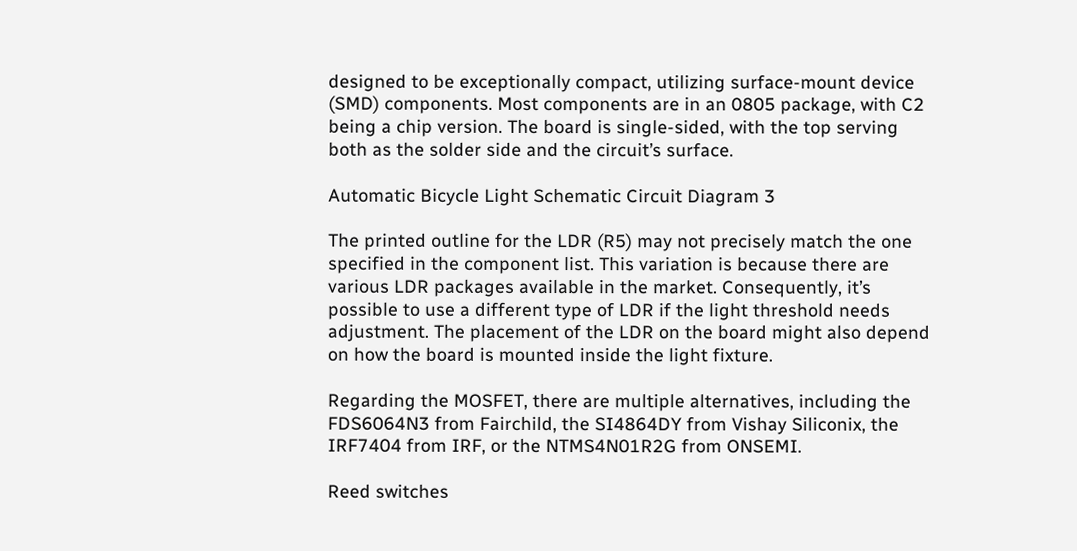designed to be exceptionally compact, utilizing surface-mount device (SMD) components. Most components are in an 0805 package, with C2 being a chip version. The board is single-sided, with the top serving both as the solder side and the circuit’s surface.

Automatic Bicycle Light Schematic Circuit Diagram 3

The printed outline for the LDR (R5) may not precisely match the one specified in the component list. This variation is because there are various LDR packages available in the market. Consequently, it’s possible to use a different type of LDR if the light threshold needs adjustment. The placement of the LDR on the board might also depend on how the board is mounted inside the light fixture.

Regarding the MOSFET, there are multiple alternatives, including the FDS6064N3 from Fairchild, the SI4864DY from Vishay Siliconix, the IRF7404 from IRF, or the NTMS4N01R2G from ONSEMI.

Reed switches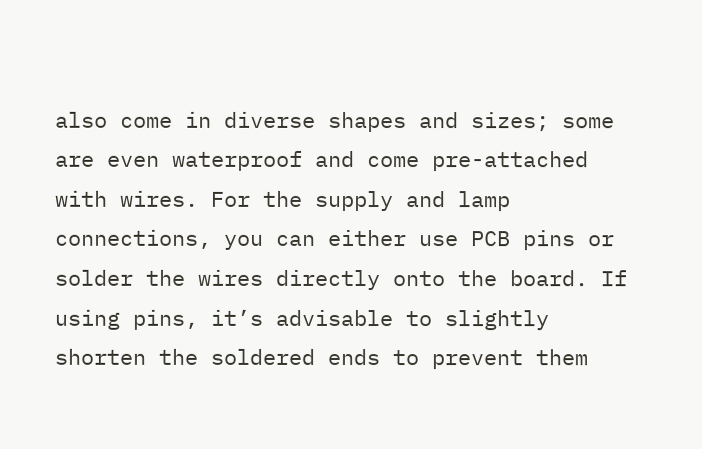also come in diverse shapes and sizes; some are even waterproof and come pre-attached with wires. For the supply and lamp connections, you can either use PCB pins or solder the wires directly onto the board. If using pins, it’s advisable to slightly shorten the soldered ends to prevent them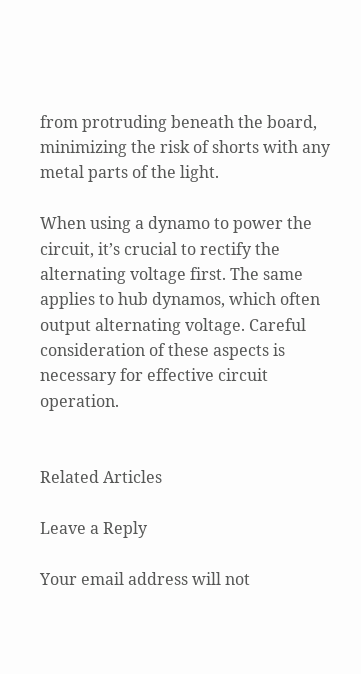from protruding beneath the board, minimizing the risk of shorts with any metal parts of the light.

When using a dynamo to power the circuit, it’s crucial to rectify the alternating voltage first. The same applies to hub dynamos, which often output alternating voltage. Careful consideration of these aspects is necessary for effective circuit operation.


Related Articles

Leave a Reply

Your email address will not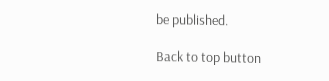be published.

Back to top button